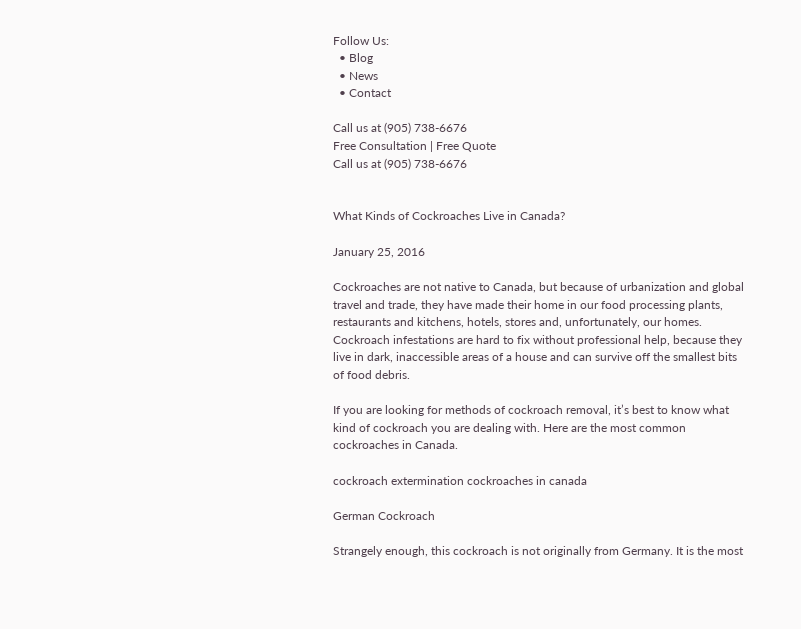Follow Us:
  • Blog
  • News
  • Contact

Call us at (905) 738-6676
Free Consultation | Free Quote
Call us at (905) 738-6676


What Kinds of Cockroaches Live in Canada?

January 25, 2016

Cockroaches are not native to Canada, but because of urbanization and global travel and trade, they have made their home in our food processing plants, restaurants and kitchens, hotels, stores and, unfortunately, our homes. Cockroach infestations are hard to fix without professional help, because they live in dark, inaccessible areas of a house and can survive off the smallest bits of food debris.

If you are looking for methods of cockroach removal, it’s best to know what kind of cockroach you are dealing with. Here are the most common cockroaches in Canada.

cockroach extermination cockroaches in canada

German Cockroach

Strangely enough, this cockroach is not originally from Germany. It is the most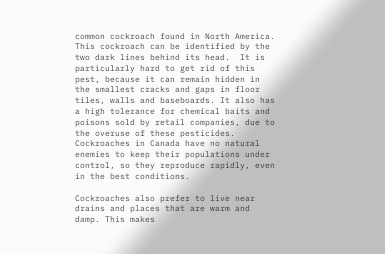common cockroach found in North America. This cockroach can be identified by the two dark lines behind its head.  It is particularly hard to get rid of this pest, because it can remain hidden in the smallest cracks and gaps in floor tiles, walls and baseboards. It also has a high tolerance for chemical baits and poisons sold by retail companies, due to the overuse of these pesticides. Cockroaches in Canada have no natural enemies to keep their populations under control, so they reproduce rapidly, even in the best conditions.

Cockroaches also prefer to live near drains and places that are warm and damp. This makes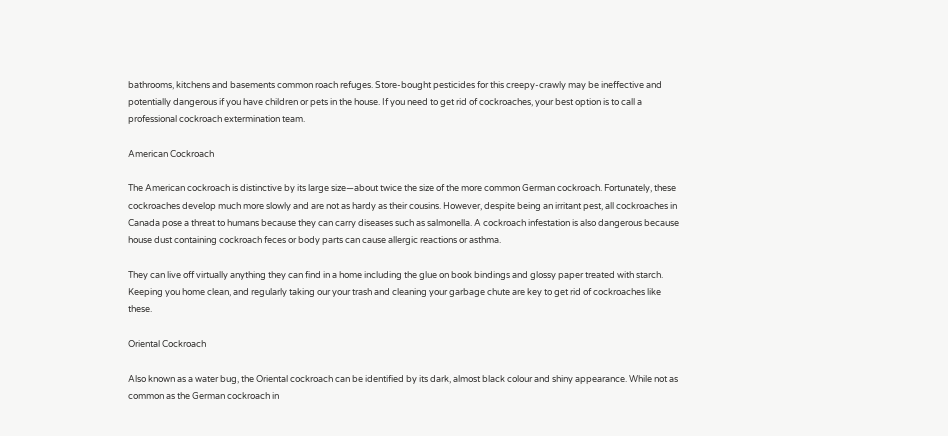bathrooms, kitchens and basements common roach refuges. Store-bought pesticides for this creepy-crawly may be ineffective and potentially dangerous if you have children or pets in the house. If you need to get rid of cockroaches, your best option is to call a professional cockroach extermination team.

American Cockroach

The American cockroach is distinctive by its large size—about twice the size of the more common German cockroach. Fortunately, these cockroaches develop much more slowly and are not as hardy as their cousins. However, despite being an irritant pest, all cockroaches in Canada pose a threat to humans because they can carry diseases such as salmonella. A cockroach infestation is also dangerous because house dust containing cockroach feces or body parts can cause allergic reactions or asthma.

They can live off virtually anything they can find in a home including the glue on book bindings and glossy paper treated with starch. Keeping you home clean, and regularly taking our your trash and cleaning your garbage chute are key to get rid of cockroaches like these.

Oriental Cockroach

Also known as a water bug, the Oriental cockroach can be identified by its dark, almost black colour and shiny appearance. While not as common as the German cockroach in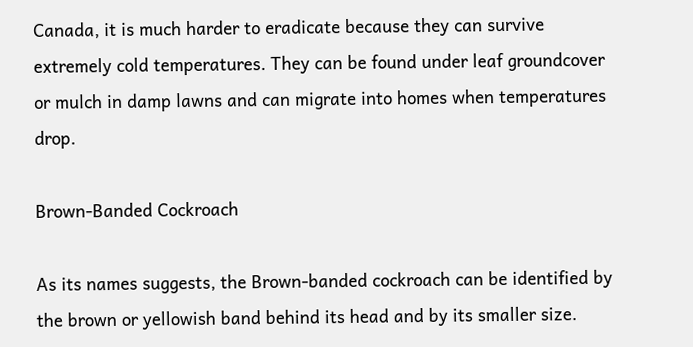Canada, it is much harder to eradicate because they can survive extremely cold temperatures. They can be found under leaf groundcover or mulch in damp lawns and can migrate into homes when temperatures drop.

Brown-Banded Cockroach

As its names suggests, the Brown-banded cockroach can be identified by the brown or yellowish band behind its head and by its smaller size.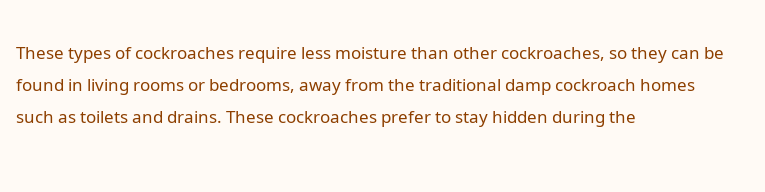These types of cockroaches require less moisture than other cockroaches, so they can be found in living rooms or bedrooms, away from the traditional damp cockroach homes such as toilets and drains. These cockroaches prefer to stay hidden during the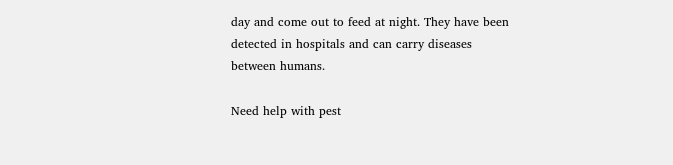day and come out to feed at night. They have been detected in hospitals and can carry diseases between humans.

Need help with pest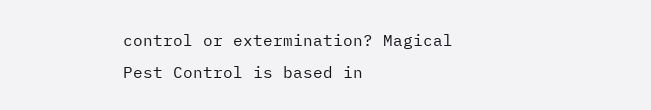control or extermination? Magical Pest Control is based in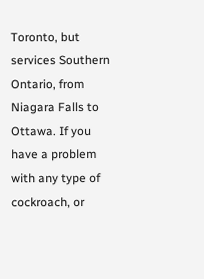Toronto, but services Southern Ontario, from Niagara Falls to Ottawa. If you have a problem with any type of cockroach, or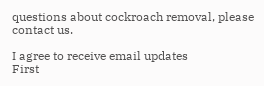questions about cockroach removal, please contact us.

I agree to receive email updates
First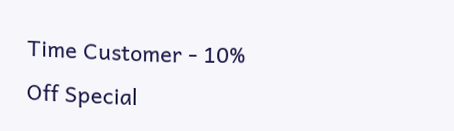Time Customer - 10% Off Special